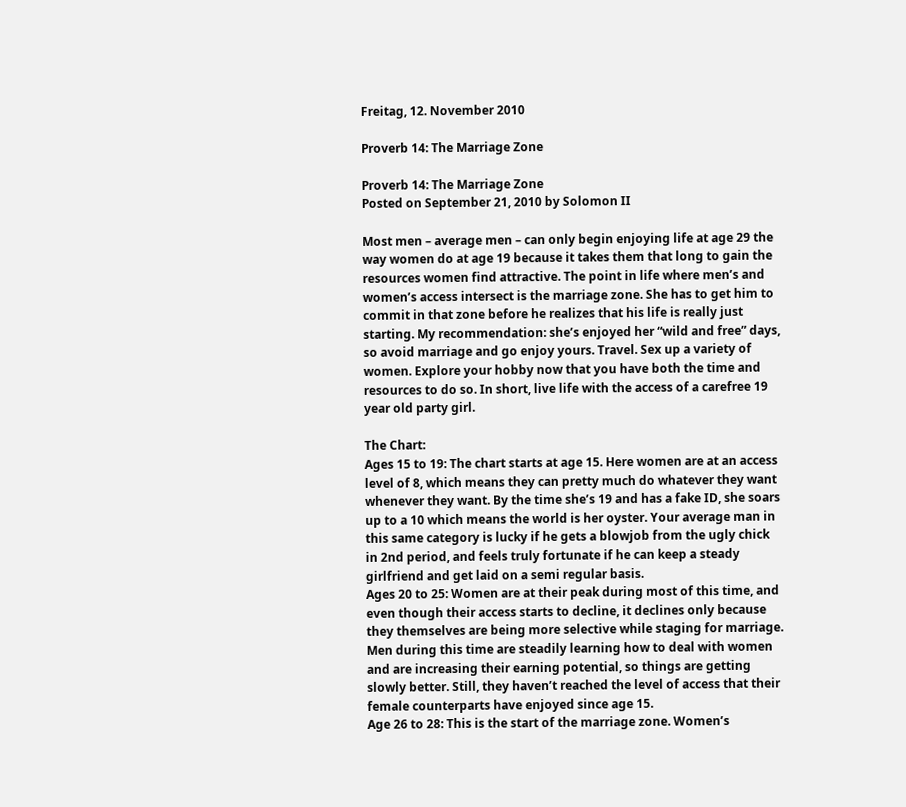Freitag, 12. November 2010

Proverb 14: The Marriage Zone

Proverb 14: The Marriage Zone
Posted on September 21, 2010 by Solomon II

Most men – average men – can only begin enjoying life at age 29 the way women do at age 19 because it takes them that long to gain the resources women find attractive. The point in life where men’s and women’s access intersect is the marriage zone. She has to get him to commit in that zone before he realizes that his life is really just starting. My recommendation: she’s enjoyed her “wild and free” days, so avoid marriage and go enjoy yours. Travel. Sex up a variety of women. Explore your hobby now that you have both the time and resources to do so. In short, live life with the access of a carefree 19 year old party girl.

The Chart:
Ages 15 to 19: The chart starts at age 15. Here women are at an access level of 8, which means they can pretty much do whatever they want whenever they want. By the time she’s 19 and has a fake ID, she soars up to a 10 which means the world is her oyster. Your average man in this same category is lucky if he gets a blowjob from the ugly chick in 2nd period, and feels truly fortunate if he can keep a steady girlfriend and get laid on a semi regular basis.
Ages 20 to 25: Women are at their peak during most of this time, and even though their access starts to decline, it declines only because they themselves are being more selective while staging for marriage. Men during this time are steadily learning how to deal with women and are increasing their earning potential, so things are getting slowly better. Still, they haven’t reached the level of access that their female counterparts have enjoyed since age 15.
Age 26 to 28: This is the start of the marriage zone. Women’s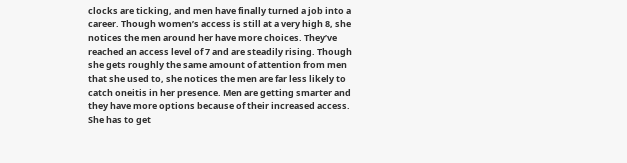clocks are ticking, and men have finally turned a job into a career. Though women’s access is still at a very high 8, she notices the men around her have more choices. They’ve reached an access level of 7 and are steadily rising. Though she gets roughly the same amount of attention from men that she used to, she notices the men are far less likely to catch oneitis in her presence. Men are getting smarter and they have more options because of their increased access. She has to get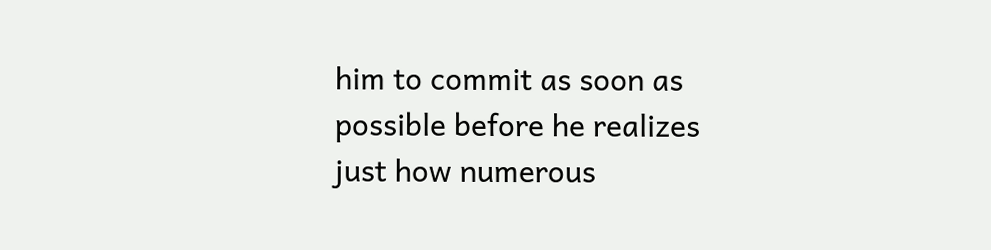him to commit as soon as possible before he realizes just how numerous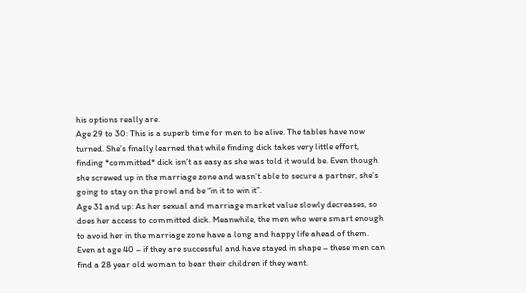his options really are.
Age 29 to 30: This is a superb time for men to be alive. The tables have now turned. She’s finally learned that while finding dick takes very little effort, finding *committed* dick isn’t as easy as she was told it would be. Even though she screwed up in the marriage zone and wasn’t able to secure a partner, she’s going to stay on the prowl and be “in it to win it”.
Age 31 and up: As her sexual and marriage market value slowly decreases, so does her access to committed dick. Meanwhile, the men who were smart enough to avoid her in the marriage zone have a long and happy life ahead of them. Even at age 40 – if they are successful and have stayed in shape – these men can find a 28 year old woman to bear their children if they want.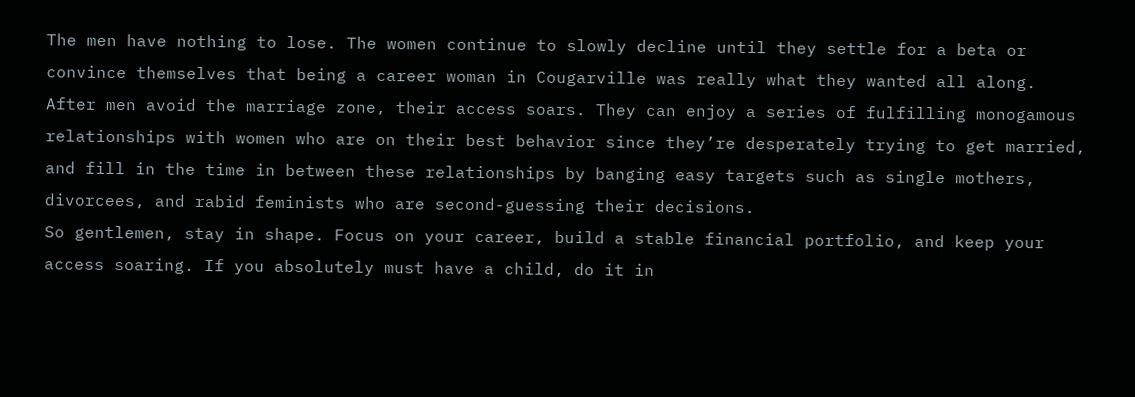The men have nothing to lose. The women continue to slowly decline until they settle for a beta or convince themselves that being a career woman in Cougarville was really what they wanted all along.
After men avoid the marriage zone, their access soars. They can enjoy a series of fulfilling monogamous relationships with women who are on their best behavior since they’re desperately trying to get married, and fill in the time in between these relationships by banging easy targets such as single mothers, divorcees, and rabid feminists who are second-guessing their decisions.
So gentlemen, stay in shape. Focus on your career, build a stable financial portfolio, and keep your access soaring. If you absolutely must have a child, do it in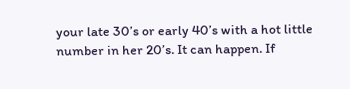your late 30’s or early 40’s with a hot little number in her 20’s. It can happen. If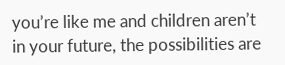you’re like me and children aren’t in your future, the possibilities are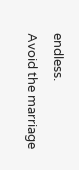endless.
Avoid the marriage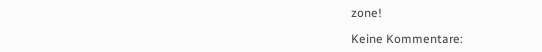zone!

Keine Kommentare: